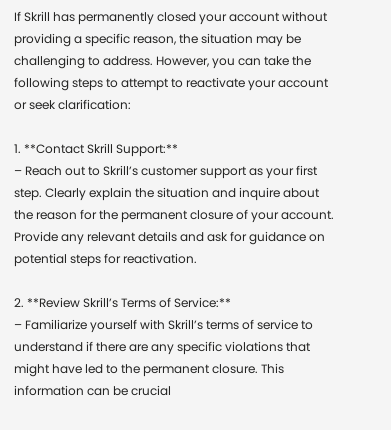If Skrill has permanently closed your account without providing a specific reason, the situation may be challenging to address. However, you can take the following steps to attempt to reactivate your account or seek clarification:

1. **Contact Skrill Support:**
– Reach out to Skrill’s customer support as your first step. Clearly explain the situation and inquire about the reason for the permanent closure of your account. Provide any relevant details and ask for guidance on potential steps for reactivation.

2. **Review Skrill’s Terms of Service:**
– Familiarize yourself with Skrill’s terms of service to understand if there are any specific violations that might have led to the permanent closure. This information can be crucial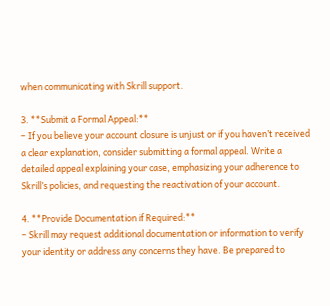when communicating with Skrill support.

3. **Submit a Formal Appeal:**
– If you believe your account closure is unjust or if you haven’t received a clear explanation, consider submitting a formal appeal. Write a detailed appeal explaining your case, emphasizing your adherence to Skrill’s policies, and requesting the reactivation of your account.

4. **Provide Documentation if Required:**
– Skrill may request additional documentation or information to verify your identity or address any concerns they have. Be prepared to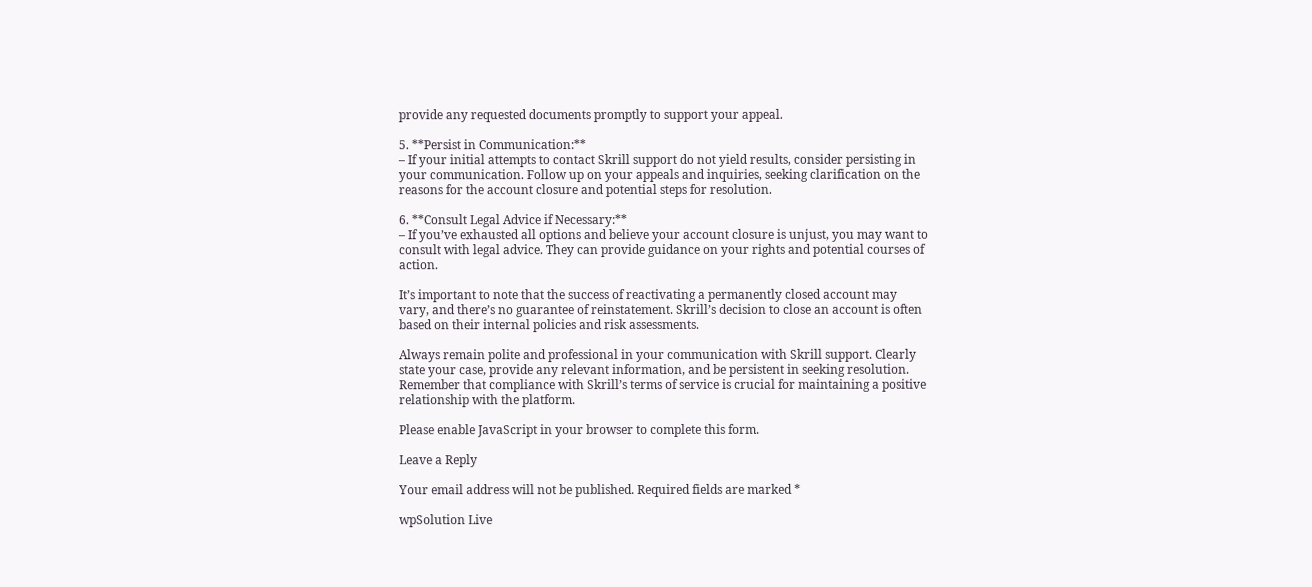provide any requested documents promptly to support your appeal.

5. **Persist in Communication:**
– If your initial attempts to contact Skrill support do not yield results, consider persisting in your communication. Follow up on your appeals and inquiries, seeking clarification on the reasons for the account closure and potential steps for resolution.

6. **Consult Legal Advice if Necessary:**
– If you’ve exhausted all options and believe your account closure is unjust, you may want to consult with legal advice. They can provide guidance on your rights and potential courses of action.

It’s important to note that the success of reactivating a permanently closed account may vary, and there’s no guarantee of reinstatement. Skrill’s decision to close an account is often based on their internal policies and risk assessments.

Always remain polite and professional in your communication with Skrill support. Clearly state your case, provide any relevant information, and be persistent in seeking resolution. Remember that compliance with Skrill’s terms of service is crucial for maintaining a positive relationship with the platform.

Please enable JavaScript in your browser to complete this form.

Leave a Reply

Your email address will not be published. Required fields are marked *

wpSolution Live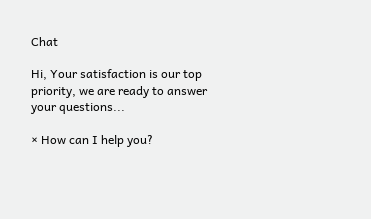Chat

Hi, Your satisfaction is our top priority, we are ready to answer your questions...

× How can I help you?